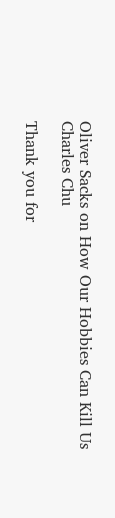Oliver Sacks on How Our Hobbies Can Kill Us
Charles Chu

Thank you for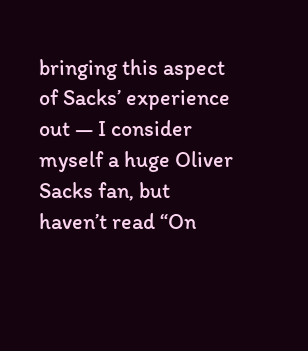bringing this aspect of Sacks’ experience out — I consider myself a huge Oliver Sacks fan, but haven’t read “On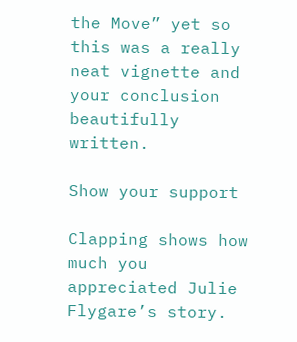the Move” yet so this was a really neat vignette and your conclusion beautifully written.

Show your support

Clapping shows how much you appreciated Julie Flygare’s story.